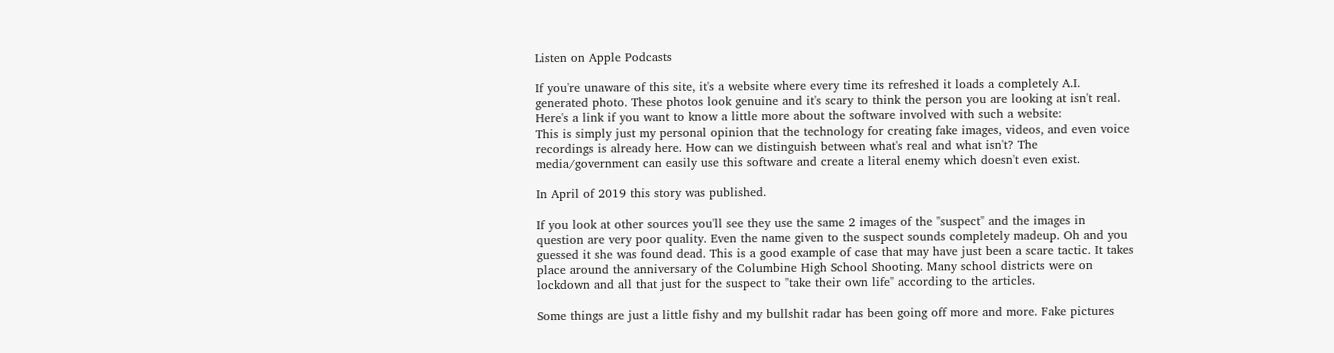Listen on Apple Podcasts

If you're unaware of this site, it's a website where every time its refreshed it loads a completely A.I. generated photo. These photos look genuine and it's scary to think the person you are looking at isn't real. Here's a link if you want to know a little more about the software involved with such a website:
This is simply just my personal opinion that the technology for creating fake images, videos, and even voice recordings is already here. How can we distinguish between what's real and what isn't? The media/government can easily use this software and create a literal enemy which doesn't even exist.

In April of 2019 this story was published.

If you look at other sources you'll see they use the same 2 images of the "suspect" and the images in question are very poor quality. Even the name given to the suspect sounds completely madeup. Oh and you guessed it she was found dead. This is a good example of case that may have just been a scare tactic. It takes place around the anniversary of the Columbine High School Shooting. Many school districts were on lockdown and all that just for the suspect to "take their own life" according to the articles.

Some things are just a little fishy and my bullshit radar has been going off more and more. Fake pictures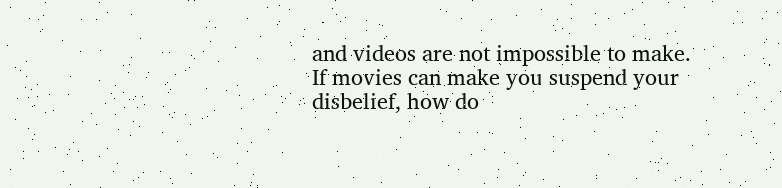and videos are not impossible to make. If movies can make you suspend your disbelief, how do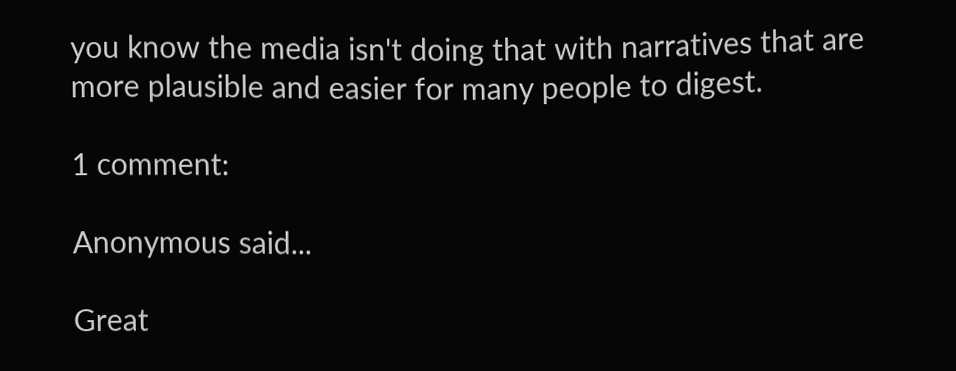you know the media isn't doing that with narratives that are more plausible and easier for many people to digest.

1 comment:

Anonymous said...

Great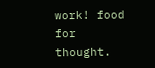work! food for thought.